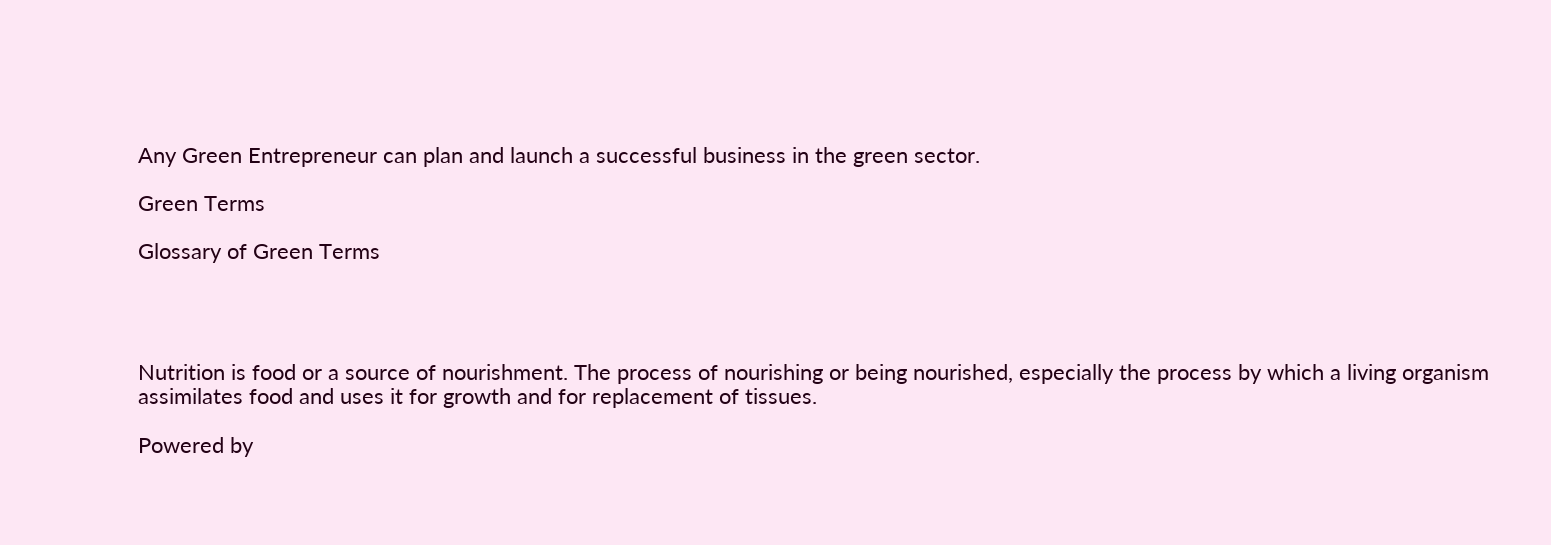Any Green Entrepreneur can plan and launch a successful business in the green sector.

Green Terms

Glossary of Green Terms




Nutrition is food or a source of nourishment. The process of nourishing or being nourished, especially the process by which a living organism assimilates food and uses it for growth and for replacement of tissues.

Powered by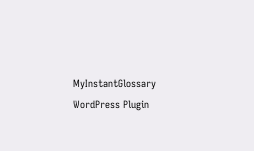MyInstantGlossary WordPress Plugin